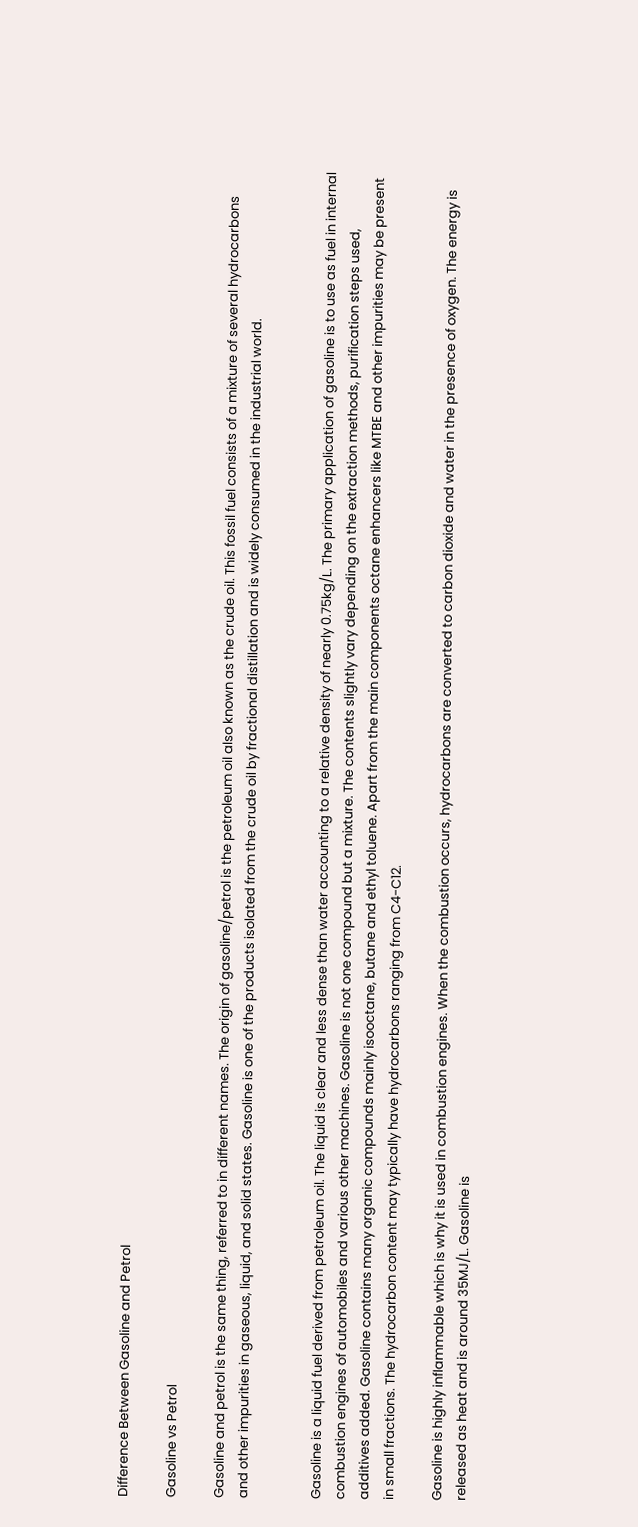Difference Between Gasoline and Petrol

Gasoline vs Petrol

Gasoline and petrol is the same thing, referred to in different names. The origin of gasoline/petrol is the petroleum oil also known as the crude oil. This fossil fuel consists of a mixture of several hydrocarbons and other impurities in gaseous, liquid, and solid states. Gasoline is one of the products isolated from the crude oil by fractional distillation and is widely consumed in the industrial world.


Gasoline is a liquid fuel derived from petroleum oil. The liquid is clear and less dense than water accounting to a relative density of nearly 0.75kg/L. The primary application of gasoline is to use as fuel in internal combustion engines of automobiles and various other machines. Gasoline is not one compound but a mixture. The contents slightly vary depending on the extraction methods, purification steps used, additives added. Gasoline contains many organic compounds mainly isooctane, butane and ethyl toluene. Apart from the main components octane enhancers like MTBE and other impurities may be present in small fractions. The hydrocarbon content may typically have hydrocarbons ranging from C4-C12.

Gasoline is highly inflammable which is why it is used in combustion engines. When the combustion occurs, hydrocarbons are converted to carbon dioxide and water in the presence of oxygen. The energy is released as heat and is around 35MJ/L. Gasoline is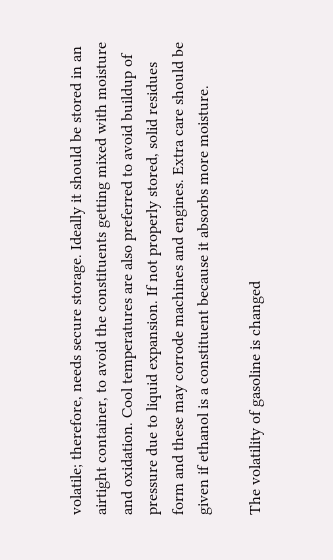volatile; therefore, needs secure storage. Ideally it should be stored in an airtight container, to avoid the constituents getting mixed with moisture and oxidation. Cool temperatures are also preferred to avoid buildup of pressure due to liquid expansion. If not properly stored, solid residues form and these may corrode machines and engines. Extra care should be given if ethanol is a constituent because it absorbs more moisture.

The volatility of gasoline is changed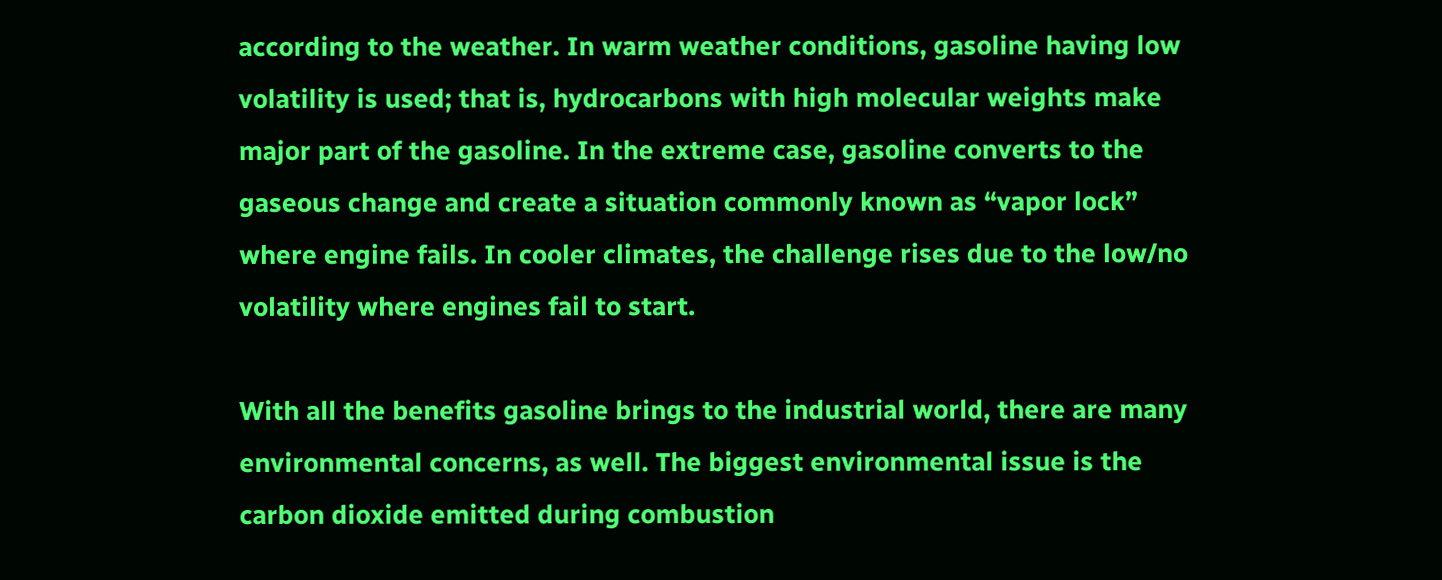according to the weather. In warm weather conditions, gasoline having low volatility is used; that is, hydrocarbons with high molecular weights make major part of the gasoline. In the extreme case, gasoline converts to the gaseous change and create a situation commonly known as “vapor lock” where engine fails. In cooler climates, the challenge rises due to the low/no volatility where engines fail to start.

With all the benefits gasoline brings to the industrial world, there are many environmental concerns, as well. The biggest environmental issue is the carbon dioxide emitted during combustion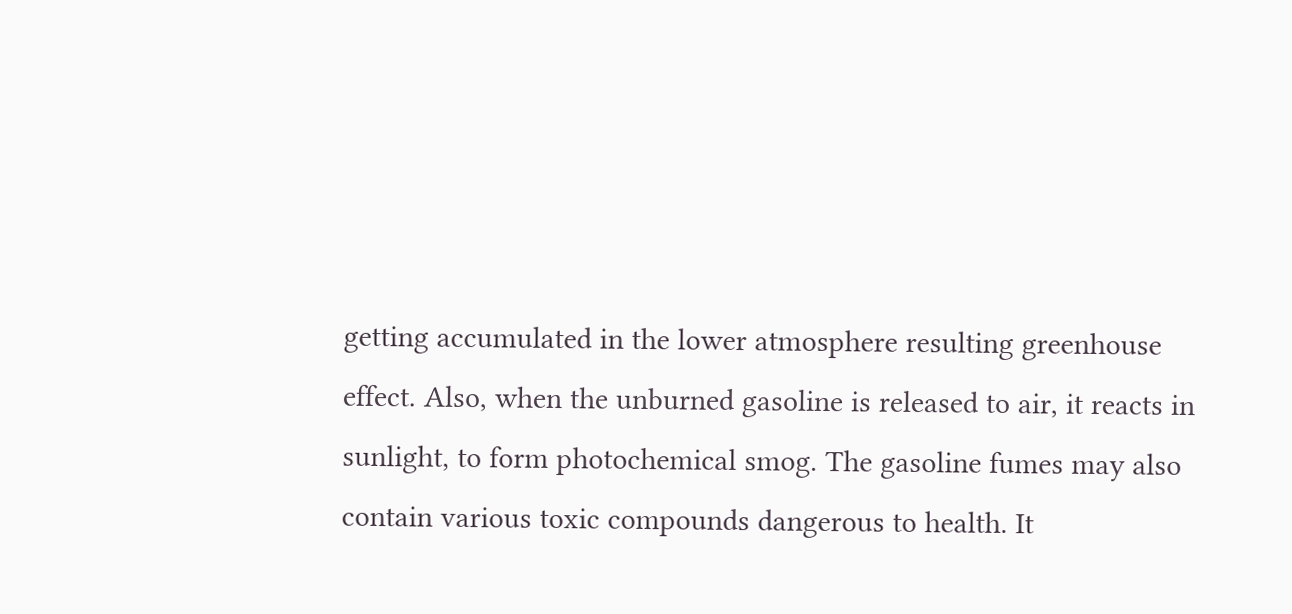getting accumulated in the lower atmosphere resulting greenhouse effect. Also, when the unburned gasoline is released to air, it reacts in sunlight, to form photochemical smog. The gasoline fumes may also contain various toxic compounds dangerous to health. It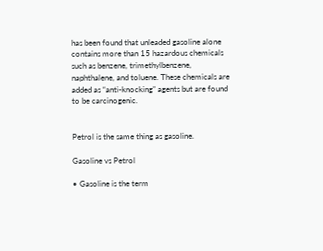has been found that unleaded gasoline alone contains more than 15 hazardous chemicals such as benzene, trimethylbenzene, naphthalene, and toluene. These chemicals are added as “anti-knocking” agents but are found to be carcinogenic.


Petrol is the same thing as gasoline.

Gasoline vs Petrol

• Gasoline is the term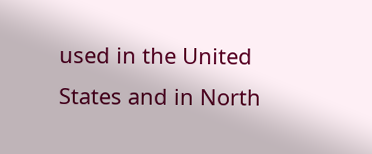used in the United States and in North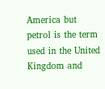America but petrol is the term used in the United Kingdom and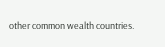other common wealth countries.